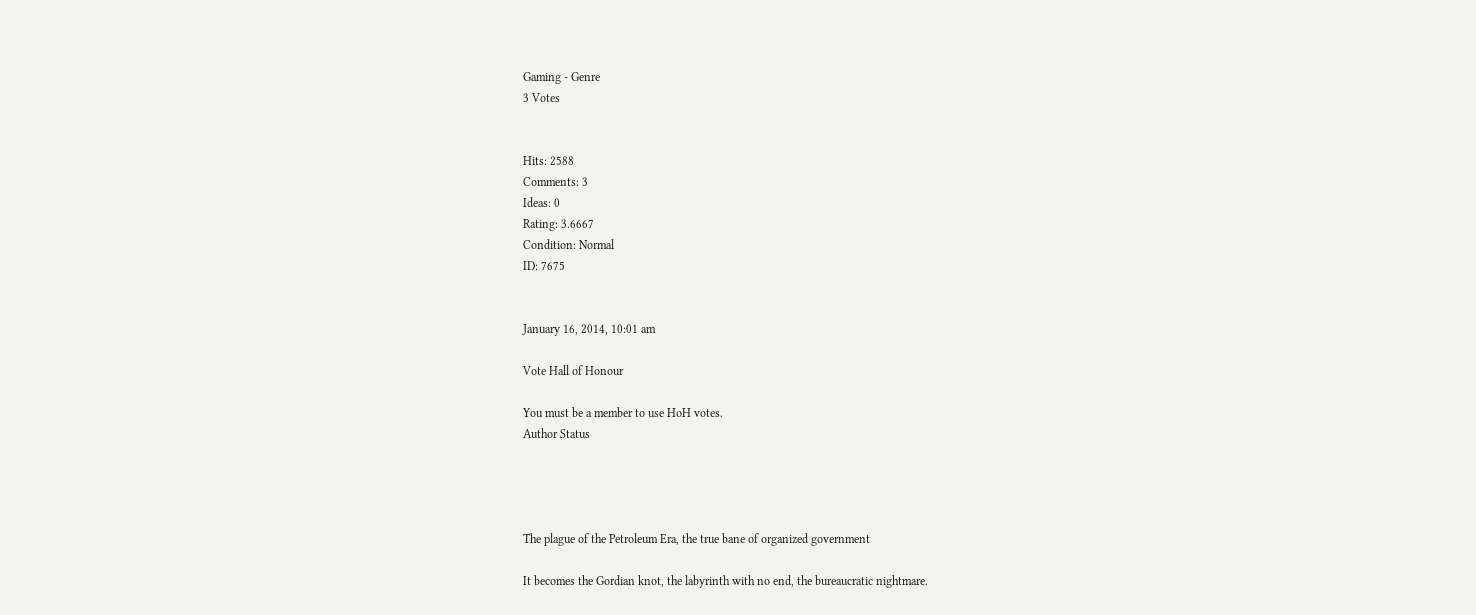Gaming - Genre
3 Votes


Hits: 2588
Comments: 3
Ideas: 0
Rating: 3.6667
Condition: Normal
ID: 7675


January 16, 2014, 10:01 am

Vote Hall of Honour

You must be a member to use HoH votes.
Author Status




The plague of the Petroleum Era, the true bane of organized government

It becomes the Gordian knot, the labyrinth with no end, the bureaucratic nightmare.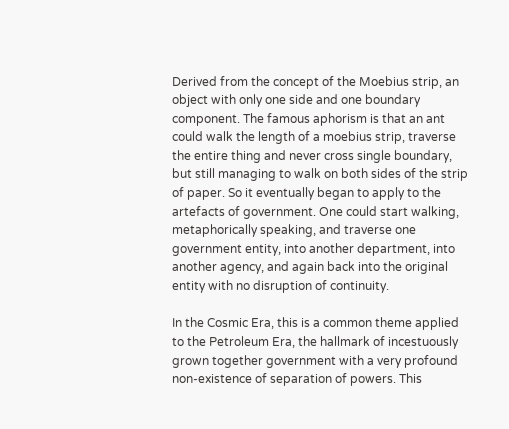Derived from the concept of the Moebius strip, an object with only one side and one boundary component. The famous aphorism is that an ant could walk the length of a moebius strip, traverse the entire thing and never cross single boundary, but still managing to walk on both sides of the strip of paper. So it eventually began to apply to the artefacts of government. One could start walking, metaphorically speaking, and traverse one government entity, into another department, into another agency, and again back into the original entity with no disruption of continuity.

In the Cosmic Era, this is a common theme applied to the Petroleum Era, the hallmark of incestuously grown together government with a very profound non-existence of separation of powers. This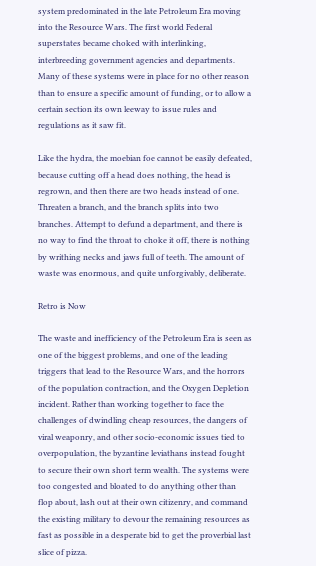system predominated in the late Petroleum Era moving into the Resource Wars. The first world Federal superstates became choked with interlinking, interbreeding government agencies and departments. Many of these systems were in place for no other reason than to ensure a specific amount of funding, or to allow a certain section its own leeway to issue rules and regulations as it saw fit.

Like the hydra, the moebian foe cannot be easily defeated, because cutting off a head does nothing, the head is regrown, and then there are two heads instead of one. Threaten a branch, and the branch splits into two branches. Attempt to defund a department, and there is no way to find the throat to choke it off, there is nothing by writhing necks and jaws full of teeth. The amount of waste was enormous, and quite unforgivably, deliberate.

Retro is Now

The waste and inefficiency of the Petroleum Era is seen as one of the biggest problems, and one of the leading triggers that lead to the Resource Wars, and the horrors of the population contraction, and the Oxygen Depletion incident. Rather than working together to face the challenges of dwindling cheap resources, the dangers of viral weaponry, and other socio-economic issues tied to overpopulation, the byzantine leviathans instead fought to secure their own short term wealth. The systems were too congested and bloated to do anything other than flop about, lash out at their own citizenry, and command the existing military to devour the remaining resources as fast as possible in a desperate bid to get the proverbial last slice of pizza.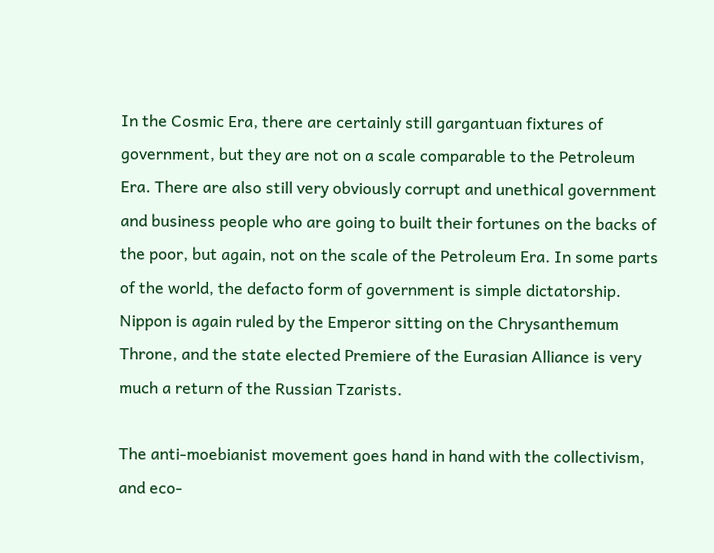In the Cosmic Era, there are certainly still gargantuan fixtures of government, but they are not on a scale comparable to the Petroleum Era. There are also still very obviously corrupt and unethical government and business people who are going to built their fortunes on the backs of the poor, but again, not on the scale of the Petroleum Era. In some parts of the world, the defacto form of government is simple dictatorship. Nippon is again ruled by the Emperor sitting on the Chrysanthemum Throne, and the state elected Premiere of the Eurasian Alliance is very much a return of the Russian Tzarists.

The anti-moebianist movement goes hand in hand with the collectivism, and eco-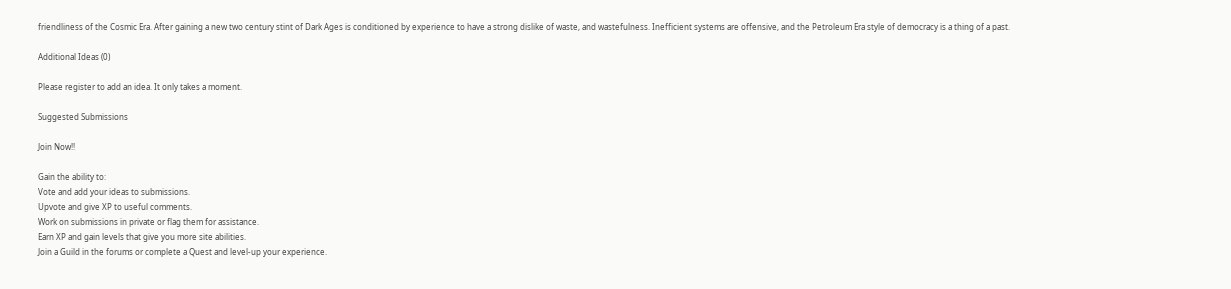friendliness of the Cosmic Era. After gaining a new two century stint of Dark Ages is conditioned by experience to have a strong dislike of waste, and wastefulness. Inefficient systems are offensive, and the Petroleum Era style of democracy is a thing of a past.

Additional Ideas (0)

Please register to add an idea. It only takes a moment.

Suggested Submissions

Join Now!!

Gain the ability to:
Vote and add your ideas to submissions.
Upvote and give XP to useful comments.
Work on submissions in private or flag them for assistance.
Earn XP and gain levels that give you more site abilities.
Join a Guild in the forums or complete a Quest and level-up your experience.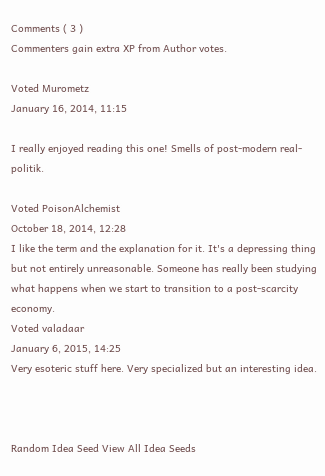Comments ( 3 )
Commenters gain extra XP from Author votes.

Voted Murometz
January 16, 2014, 11:15

I really enjoyed reading this one! Smells of post-modern real-politik.

Voted PoisonAlchemist
October 18, 2014, 12:28
I like the term and the explanation for it. It's a depressing thing but not entirely unreasonable. Someone has really been studying what happens when we start to transition to a post-scarcity economy.
Voted valadaar
January 6, 2015, 14:25
Very esoteric stuff here. Very specialized but an interesting idea.



Random Idea Seed View All Idea Seeds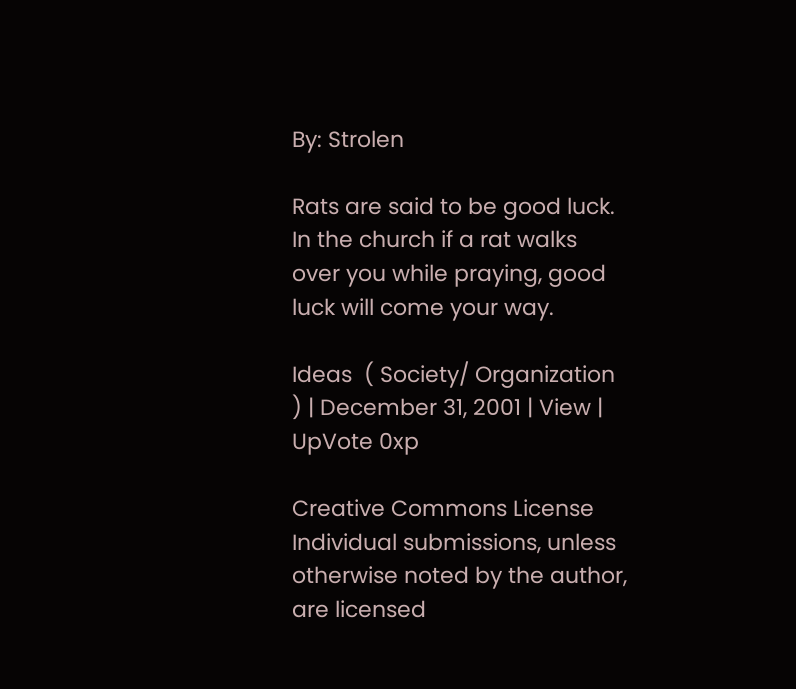By: Strolen

Rats are said to be good luck. In the church if a rat walks over you while praying, good luck will come your way.

Ideas  ( Society/ Organization ) | December 31, 2001 | View | UpVote 0xp

Creative Commons License
Individual submissions, unless otherwise noted by the author, are licensed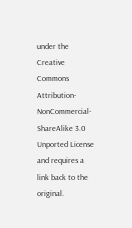under the
Creative Commons Attribution-NonCommercial-ShareAlike 3.0 Unported License
and requires a link back to the original.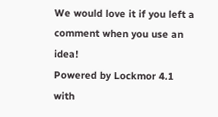We would love it if you left a comment when you use an idea!
Powered by Lockmor 4.1 with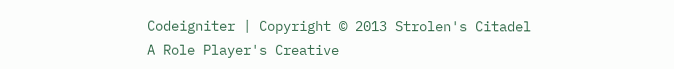Codeigniter | Copyright © 2013 Strolen's Citadel
A Role Player's Creative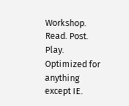Workshop.
Read. Post. Play.
Optimized for anything except IE.